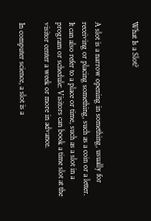What Is a Slot?


A slot is a narrow opening in something, usually for receiving or placing something, such as a coin or a letter. It can also refer to a place or time, such as a slot in a program or schedule: Visitors can book a time slot at the visitor center a week or more in advance.

In computer science, a slot is a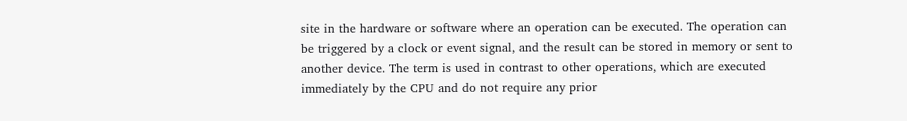site in the hardware or software where an operation can be executed. The operation can be triggered by a clock or event signal, and the result can be stored in memory or sent to another device. The term is used in contrast to other operations, which are executed immediately by the CPU and do not require any prior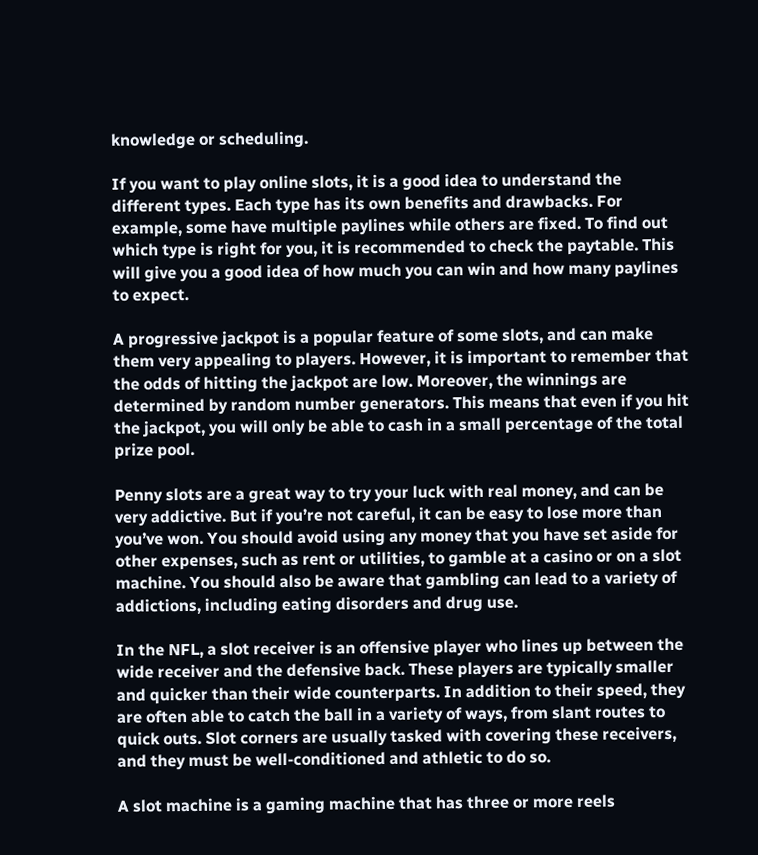knowledge or scheduling.

If you want to play online slots, it is a good idea to understand the different types. Each type has its own benefits and drawbacks. For example, some have multiple paylines while others are fixed. To find out which type is right for you, it is recommended to check the paytable. This will give you a good idea of how much you can win and how many paylines to expect.

A progressive jackpot is a popular feature of some slots, and can make them very appealing to players. However, it is important to remember that the odds of hitting the jackpot are low. Moreover, the winnings are determined by random number generators. This means that even if you hit the jackpot, you will only be able to cash in a small percentage of the total prize pool.

Penny slots are a great way to try your luck with real money, and can be very addictive. But if you’re not careful, it can be easy to lose more than you’ve won. You should avoid using any money that you have set aside for other expenses, such as rent or utilities, to gamble at a casino or on a slot machine. You should also be aware that gambling can lead to a variety of addictions, including eating disorders and drug use.

In the NFL, a slot receiver is an offensive player who lines up between the wide receiver and the defensive back. These players are typically smaller and quicker than their wide counterparts. In addition to their speed, they are often able to catch the ball in a variety of ways, from slant routes to quick outs. Slot corners are usually tasked with covering these receivers, and they must be well-conditioned and athletic to do so.

A slot machine is a gaming machine that has three or more reels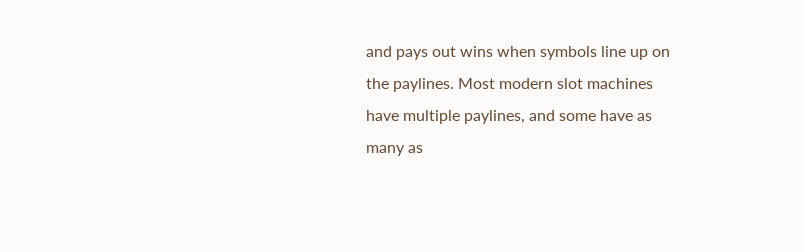and pays out wins when symbols line up on the paylines. Most modern slot machines have multiple paylines, and some have as many as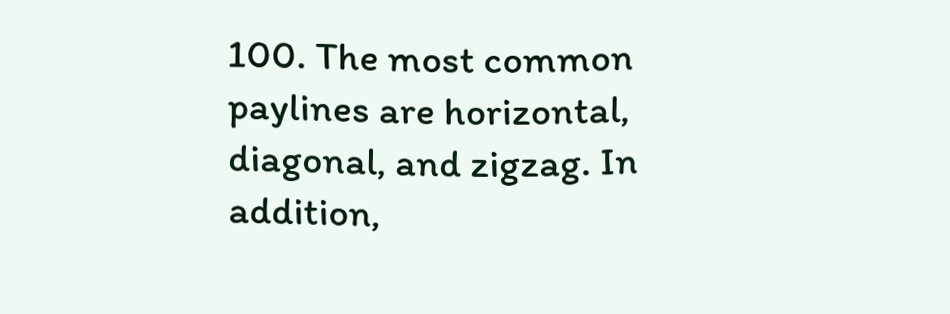100. The most common paylines are horizontal, diagonal, and zigzag. In addition,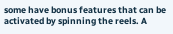some have bonus features that can be activated by spinning the reels. A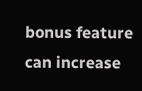bonus feature can increase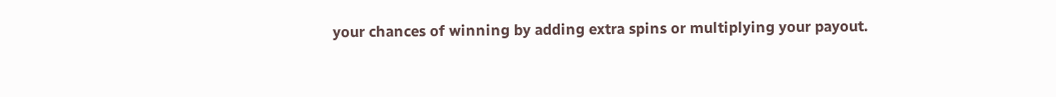your chances of winning by adding extra spins or multiplying your payout.